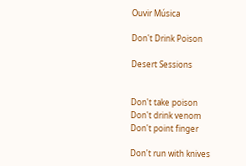Ouvir Música

Don't Drink Poison

Desert Sessions


Don't take poison
Don't drink venom
Don't point finger

Don't run with knives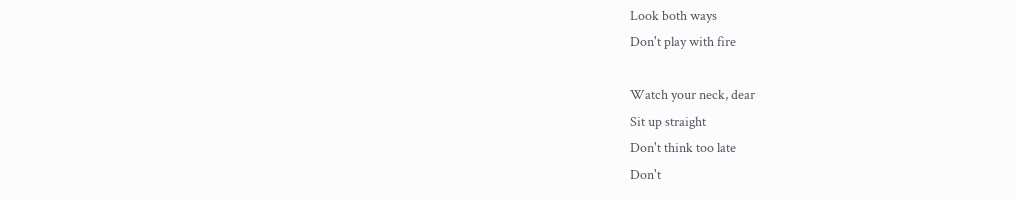Look both ways
Don't play with fire

Watch your neck, dear
Sit up straight
Don't think too late
Don't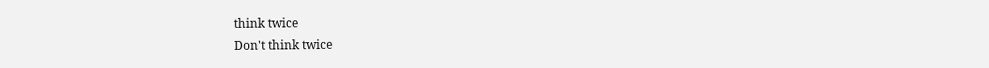think twice
Don't think twice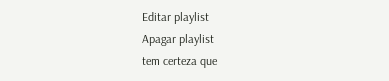Editar playlist
Apagar playlist
tem certeza que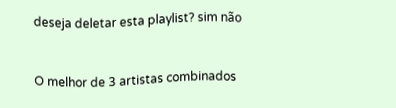deseja deletar esta playlist? sim não


O melhor de 3 artistas combinados